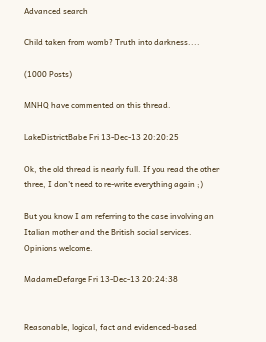Advanced search

Child taken from womb? Truth into darkness....

(1000 Posts)

MNHQ have commented on this thread.

LakeDistrictBabe Fri 13-Dec-13 20:20:25

Ok, the old thread is nearly full. If you read the other three, I don't need to re-write everything again ;)

But you know I am referring to the case involving an Italian mother and the British social services.
Opinions welcome.

MadameDefarge Fri 13-Dec-13 20:24:38


Reasonable, logical, fact and evidenced-based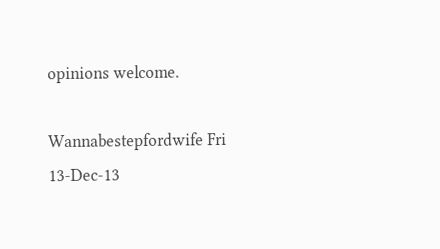opinions welcome.

Wannabestepfordwife Fri 13-Dec-13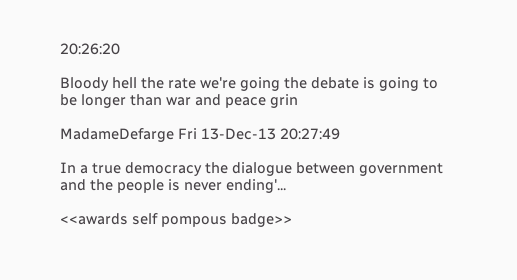20:26:20

Bloody hell the rate we're going the debate is going to be longer than war and peace grin

MadameDefarge Fri 13-Dec-13 20:27:49

In a true democracy the dialogue between government and the people is never ending'...

<<awards self pompous badge>>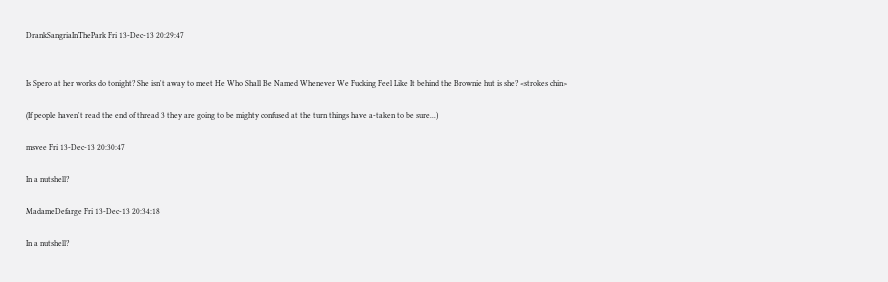DrankSangriaInThePark Fri 13-Dec-13 20:29:47


Is Spero at her works do tonight? She isn't away to meet He Who Shall Be Named Whenever We Fucking Feel Like It behind the Brownie hut is she? <strokes chin>

(If people haven't read the end of thread 3 they are going to be mighty confused at the turn things have a-taken to be sure...)

msvee Fri 13-Dec-13 20:30:47

In a nutshell?

MadameDefarge Fri 13-Dec-13 20:34:18

In a nutshell?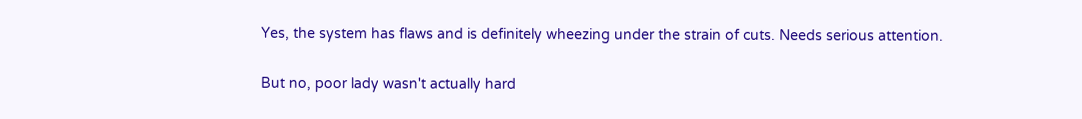Yes, the system has flaws and is definitely wheezing under the strain of cuts. Needs serious attention.

But no, poor lady wasn't actually hard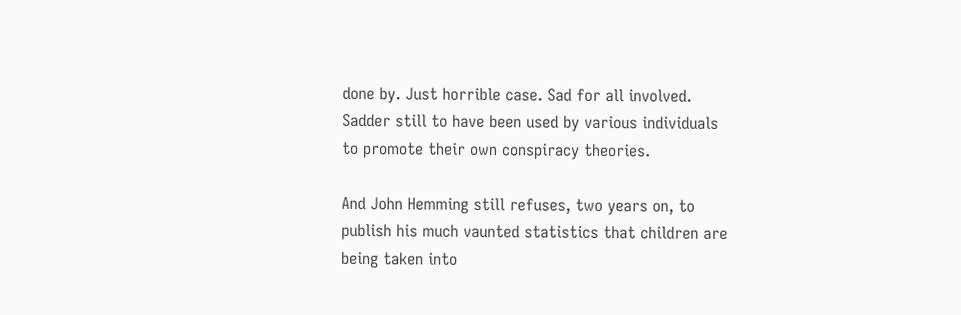done by. Just horrible case. Sad for all involved. Sadder still to have been used by various individuals to promote their own conspiracy theories.

And John Hemming still refuses, two years on, to publish his much vaunted statistics that children are being taken into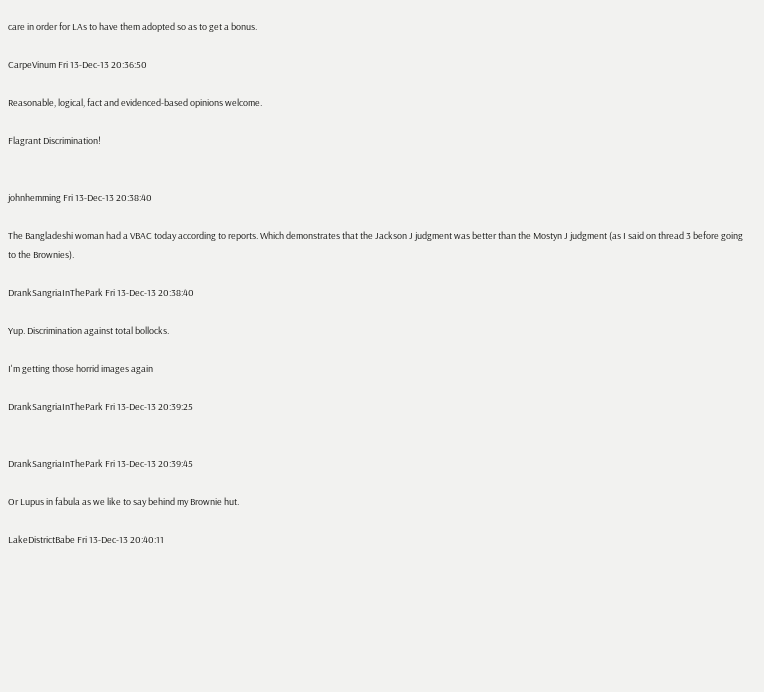care in order for LAs to have them adopted so as to get a bonus.

CarpeVinum Fri 13-Dec-13 20:36:50

Reasonable, logical, fact and evidenced-based opinions welcome.

Flagrant Discrimination!


johnhemming Fri 13-Dec-13 20:38:40

The Bangladeshi woman had a VBAC today according to reports. Which demonstrates that the Jackson J judgment was better than the Mostyn J judgment (as I said on thread 3 before going to the Brownies).

DrankSangriaInThePark Fri 13-Dec-13 20:38:40

Yup. Discrimination against total bollocks.

I'm getting those horrid images again

DrankSangriaInThePark Fri 13-Dec-13 20:39:25


DrankSangriaInThePark Fri 13-Dec-13 20:39:45

Or Lupus in fabula as we like to say behind my Brownie hut.

LakeDistrictBabe Fri 13-Dec-13 20:40:11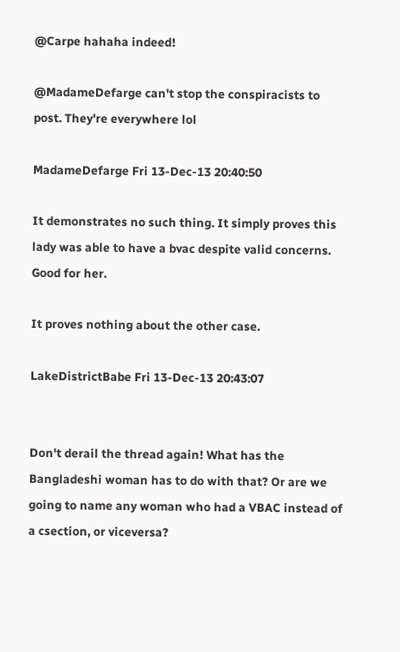@Carpe hahaha indeed!

@MadameDefarge can't stop the conspiracists to post. They're everywhere lol

MadameDefarge Fri 13-Dec-13 20:40:50

It demonstrates no such thing. It simply proves this lady was able to have a bvac despite valid concerns. Good for her.

It proves nothing about the other case.

LakeDistrictBabe Fri 13-Dec-13 20:43:07


Don't derail the thread again! What has the Bangladeshi woman has to do with that? Or are we going to name any woman who had a VBAC instead of a csection, or viceversa?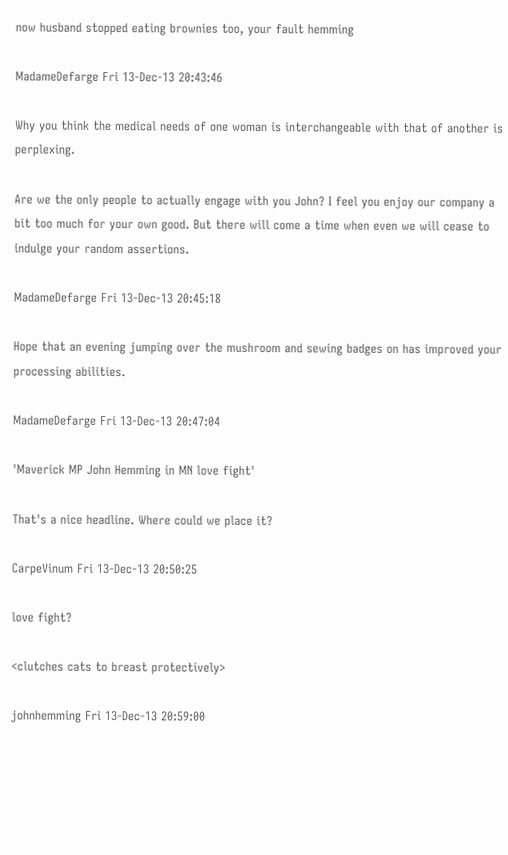now husband stopped eating brownies too, your fault hemming

MadameDefarge Fri 13-Dec-13 20:43:46

Why you think the medical needs of one woman is interchangeable with that of another is perplexing.

Are we the only people to actually engage with you John? I feel you enjoy our company a bit too much for your own good. But there will come a time when even we will cease to indulge your random assertions.

MadameDefarge Fri 13-Dec-13 20:45:18

Hope that an evening jumping over the mushroom and sewing badges on has improved your processing abilities.

MadameDefarge Fri 13-Dec-13 20:47:04

'Maverick MP John Hemming in MN love fight'

That's a nice headline. Where could we place it?

CarpeVinum Fri 13-Dec-13 20:50:25

love fight?

<clutches cats to breast protectively>

johnhemming Fri 13-Dec-13 20:59:00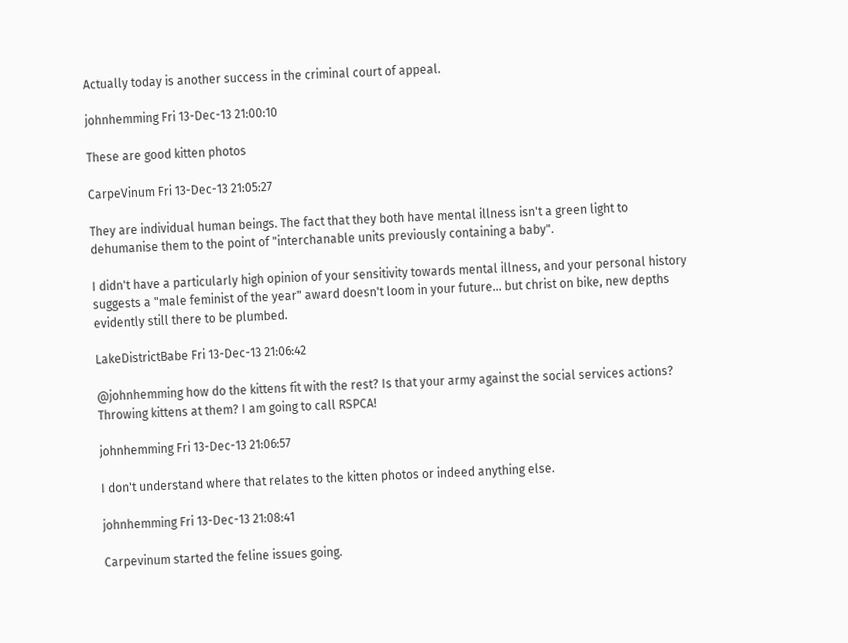Actually today is another success in the criminal court of appeal.

johnhemming Fri 13-Dec-13 21:00:10

These are good kitten photos

CarpeVinum Fri 13-Dec-13 21:05:27

They are individual human beings. The fact that they both have mental illness isn't a green light to dehumanise them to the point of "interchanable units previously containing a baby".

I didn't have a particularly high opinion of your sensitivity towards mental illness, and your personal history suggests a "male feminist of the year" award doesn't loom in your future... but christ on bike, new depths evidently still there to be plumbed.

LakeDistrictBabe Fri 13-Dec-13 21:06:42

@johnhemming how do the kittens fit with the rest? Is that your army against the social services actions? Throwing kittens at them? I am going to call RSPCA!

johnhemming Fri 13-Dec-13 21:06:57

I don't understand where that relates to the kitten photos or indeed anything else.

johnhemming Fri 13-Dec-13 21:08:41

Carpevinum started the feline issues going.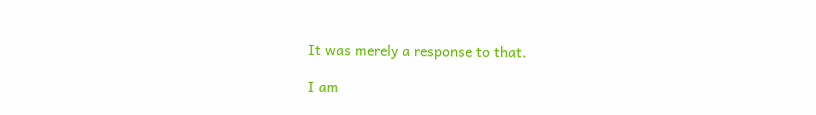It was merely a response to that.

I am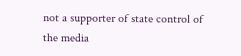not a supporter of state control of the media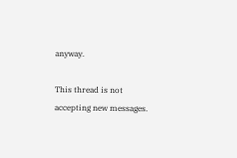anyway.

This thread is not accepting new messages.